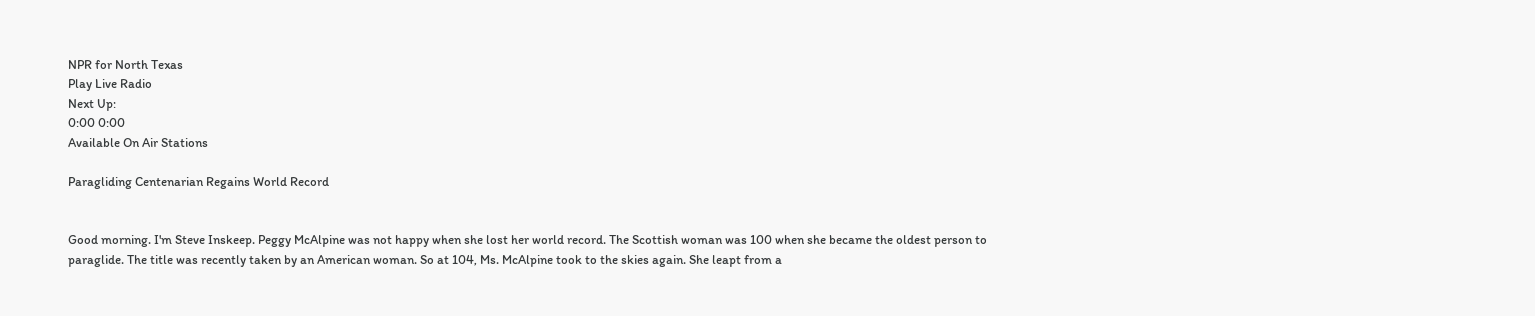NPR for North Texas
Play Live Radio
Next Up:
0:00 0:00
Available On Air Stations

Paragliding Centenarian Regains World Record


Good morning. I'm Steve Inskeep. Peggy McAlpine was not happy when she lost her world record. The Scottish woman was 100 when she became the oldest person to paraglide. The title was recently taken by an American woman. So at 104, Ms. McAlpine took to the skies again. She leapt from a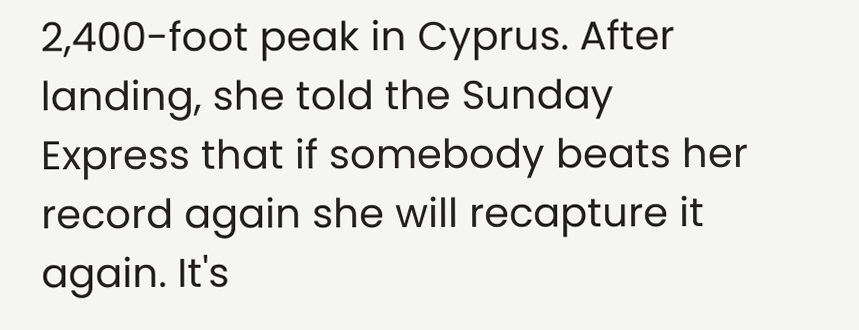2,400-foot peak in Cyprus. After landing, she told the Sunday Express that if somebody beats her record again she will recapture it again. It's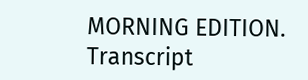MORNING EDITION. Transcript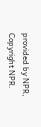provided by NPR, Copyright NPR.